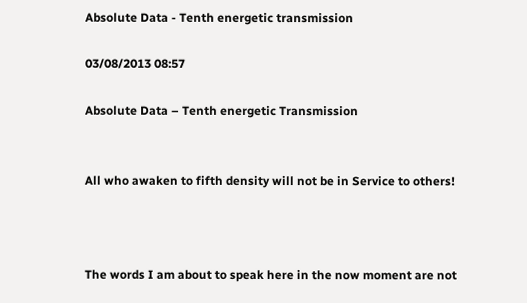Absolute Data - Tenth energetic transmission

03/08/2013 08:57

Absolute Data – Tenth energetic Transmission


All who awaken to fifth density will not be in Service to others!



The words I am about to speak here in the now moment are not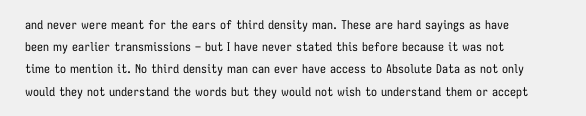and never were meant for the ears of third density man. These are hard sayings as have been my earlier transmissions – but I have never stated this before because it was not time to mention it. No third density man can ever have access to Absolute Data as not only would they not understand the words but they would not wish to understand them or accept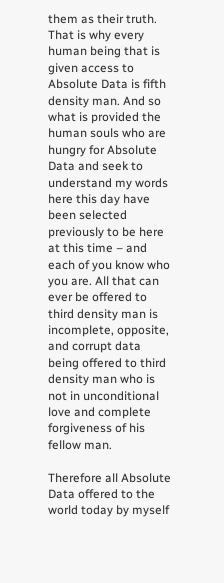them as their truth. That is why every human being that is given access to Absolute Data is fifth density man. And so what is provided the human souls who are hungry for Absolute Data and seek to understand my words here this day have been selected previously to be here at this time – and each of you know who you are. All that can ever be offered to third density man is incomplete, opposite, and corrupt data being offered to third density man who is not in unconditional love and complete forgiveness of his fellow man.

Therefore all Absolute Data offered to the world today by myself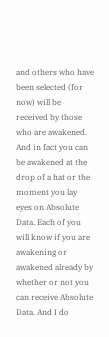and others who have been selected (for now) will be received by those who are awakened. And in fact you can be awakened at the drop of a hat or the moment you lay eyes on Absolute Data. Each of you will know if you are awakening or awakened already by whether or not you can receive Absolute Data. And I do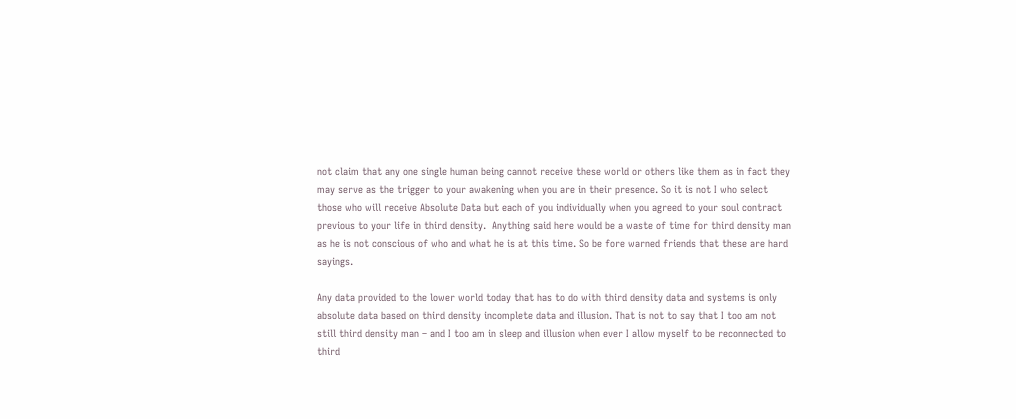not claim that any one single human being cannot receive these world or others like them as in fact they may serve as the trigger to your awakening when you are in their presence. So it is not I who select those who will receive Absolute Data but each of you individually when you agreed to your soul contract previous to your life in third density.  Anything said here would be a waste of time for third density man as he is not conscious of who and what he is at this time. So be fore warned friends that these are hard sayings.

Any data provided to the lower world today that has to do with third density data and systems is only absolute data based on third density incomplete data and illusion. That is not to say that I too am not still third density man – and I too am in sleep and illusion when ever I allow myself to be reconnected to third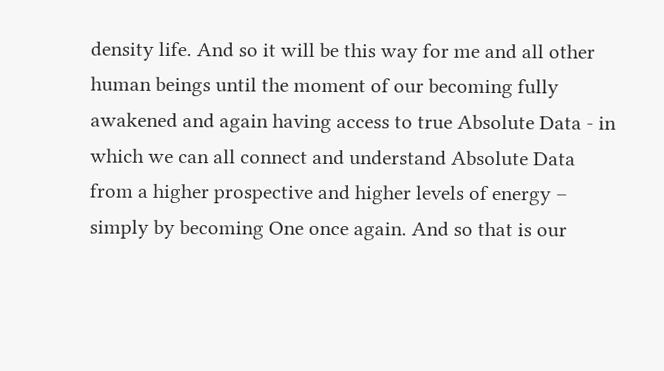density life. And so it will be this way for me and all other human beings until the moment of our becoming fully awakened and again having access to true Absolute Data - in which we can all connect and understand Absolute Data from a higher prospective and higher levels of energy – simply by becoming One once again. And so that is our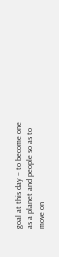goal at this day – to become one as a planet and people so as to move on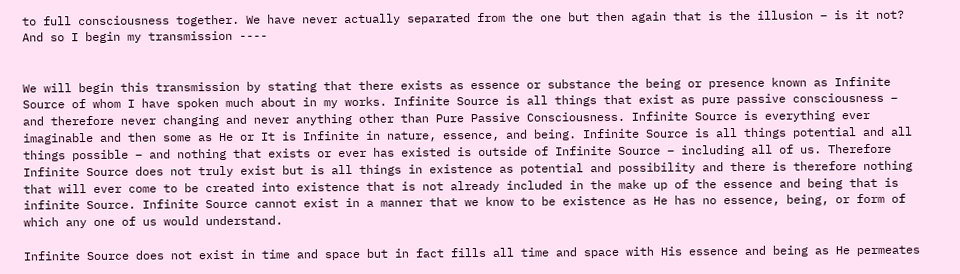to full consciousness together. We have never actually separated from the one but then again that is the illusion – is it not? And so I begin my transmission ----


We will begin this transmission by stating that there exists as essence or substance the being or presence known as Infinite Source of whom I have spoken much about in my works. Infinite Source is all things that exist as pure passive consciousness – and therefore never changing and never anything other than Pure Passive Consciousness. Infinite Source is everything ever imaginable and then some as He or It is Infinite in nature, essence, and being. Infinite Source is all things potential and all things possible – and nothing that exists or ever has existed is outside of Infinite Source – including all of us. Therefore Infinite Source does not truly exist but is all things in existence as potential and possibility and there is therefore nothing that will ever come to be created into existence that is not already included in the make up of the essence and being that is infinite Source. Infinite Source cannot exist in a manner that we know to be existence as He has no essence, being, or form of which any one of us would understand.

Infinite Source does not exist in time and space but in fact fills all time and space with His essence and being as He permeates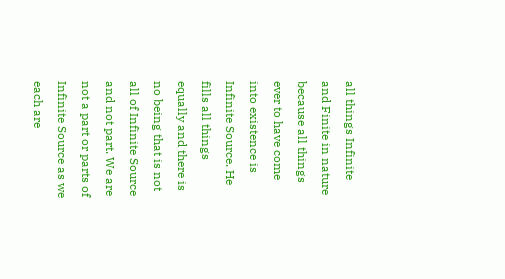all things Infinite and Finite in nature because all things ever to have come into existence is Infinite Source. He fills all things equally and there is no being that is not all of Infinite Source and not part. We are not a part or parts of Infinite Source as we each are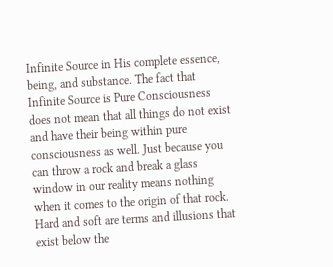Infinite Source in His complete essence, being, and substance. The fact that Infinite Source is Pure Consciousness does not mean that all things do not exist and have their being within pure consciousness as well. Just because you can throw a rock and break a glass window in our reality means nothing when it comes to the origin of that rock. Hard and soft are terms and illusions that exist below the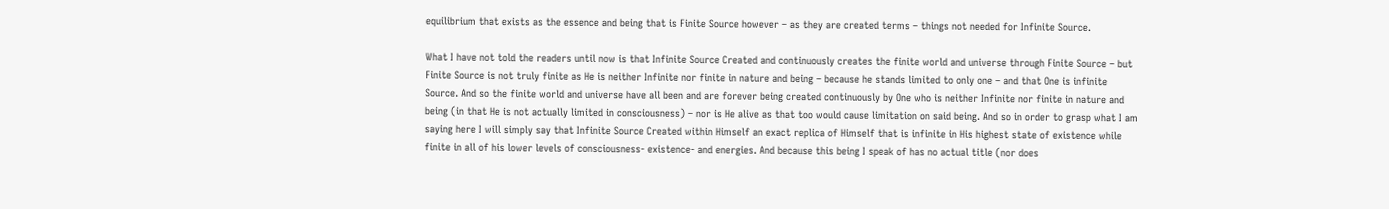equilibrium that exists as the essence and being that is Finite Source however – as they are created terms – things not needed for Infinite Source.

What I have not told the readers until now is that Infinite Source Created and continuously creates the finite world and universe through Finite Source – but Finite Source is not truly finite as He is neither Infinite nor finite in nature and being – because he stands limited to only one – and that One is infinite Source. And so the finite world and universe have all been and are forever being created continuously by One who is neither Infinite nor finite in nature and being (in that He is not actually limited in consciousness) – nor is He alive as that too would cause limitation on said being. And so in order to grasp what I am saying here I will simply say that Infinite Source Created within Himself an exact replica of Himself that is infinite in His highest state of existence while finite in all of his lower levels of consciousness- existence- and energies. And because this being I speak of has no actual title (nor does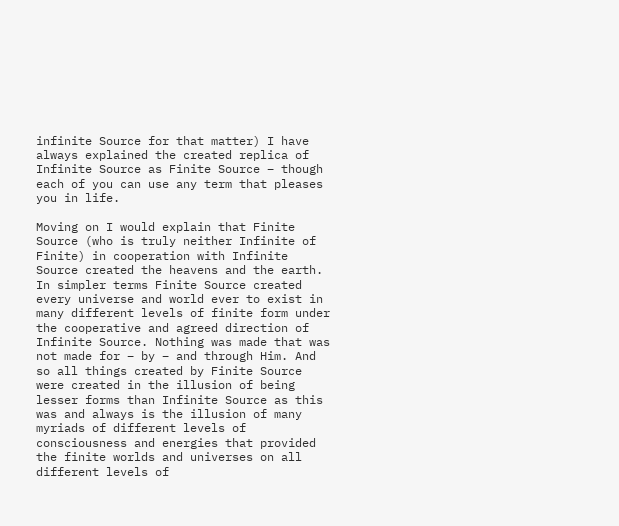infinite Source for that matter) I have always explained the created replica of Infinite Source as Finite Source – though each of you can use any term that pleases you in life.

Moving on I would explain that Finite Source (who is truly neither Infinite of Finite) in cooperation with Infinite Source created the heavens and the earth. In simpler terms Finite Source created every universe and world ever to exist in many different levels of finite form under the cooperative and agreed direction of Infinite Source. Nothing was made that was not made for – by – and through Him. And so all things created by Finite Source were created in the illusion of being lesser forms than Infinite Source as this was and always is the illusion of many myriads of different levels of consciousness and energies that provided the finite worlds and universes on all different levels of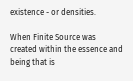existence - or densities.

When Finite Source was created within the essence and being that is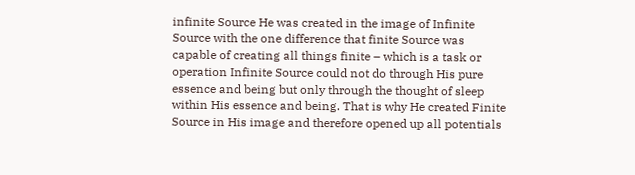infinite Source He was created in the image of Infinite Source with the one difference that finite Source was capable of creating all things finite – which is a task or operation Infinite Source could not do through His pure essence and being but only through the thought of sleep within His essence and being. That is why He created Finite Source in His image and therefore opened up all potentials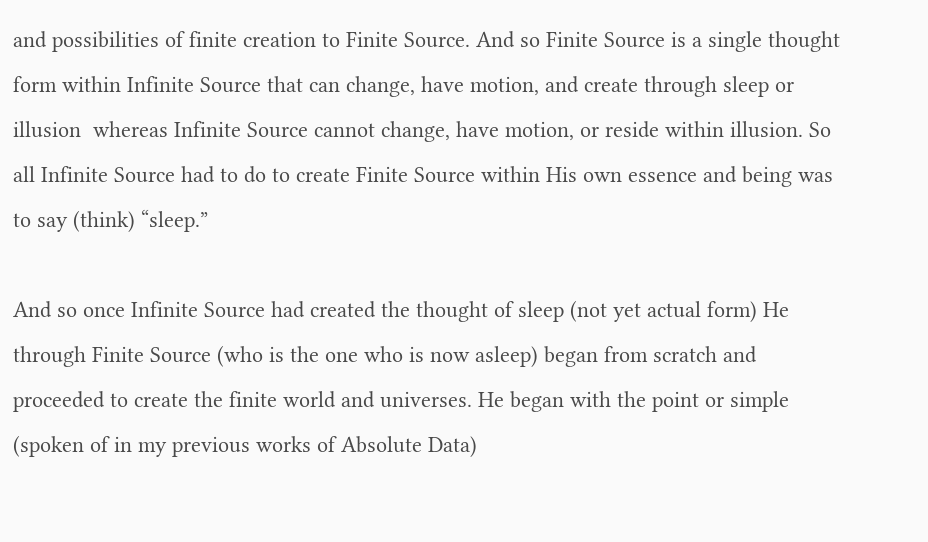and possibilities of finite creation to Finite Source. And so Finite Source is a single thought form within Infinite Source that can change, have motion, and create through sleep or illusion  whereas Infinite Source cannot change, have motion, or reside within illusion. So all Infinite Source had to do to create Finite Source within His own essence and being was to say (think) “sleep.”

And so once Infinite Source had created the thought of sleep (not yet actual form) He through Finite Source (who is the one who is now asleep) began from scratch and proceeded to create the finite world and universes. He began with the point or simple (spoken of in my previous works of Absolute Data)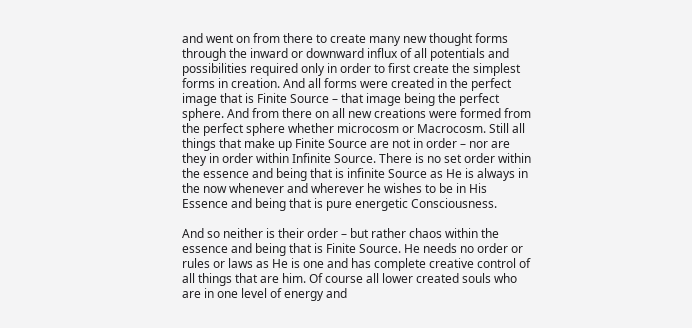and went on from there to create many new thought forms through the inward or downward influx of all potentials and possibilities required only in order to first create the simplest forms in creation. And all forms were created in the perfect image that is Finite Source – that image being the perfect sphere. And from there on all new creations were formed from the perfect sphere whether microcosm or Macrocosm. Still all things that make up Finite Source are not in order – nor are they in order within Infinite Source. There is no set order within the essence and being that is infinite Source as He is always in the now whenever and wherever he wishes to be in His Essence and being that is pure energetic Consciousness.

And so neither is their order – but rather chaos within the essence and being that is Finite Source. He needs no order or rules or laws as He is one and has complete creative control of all things that are him. Of course all lower created souls who are in one level of energy and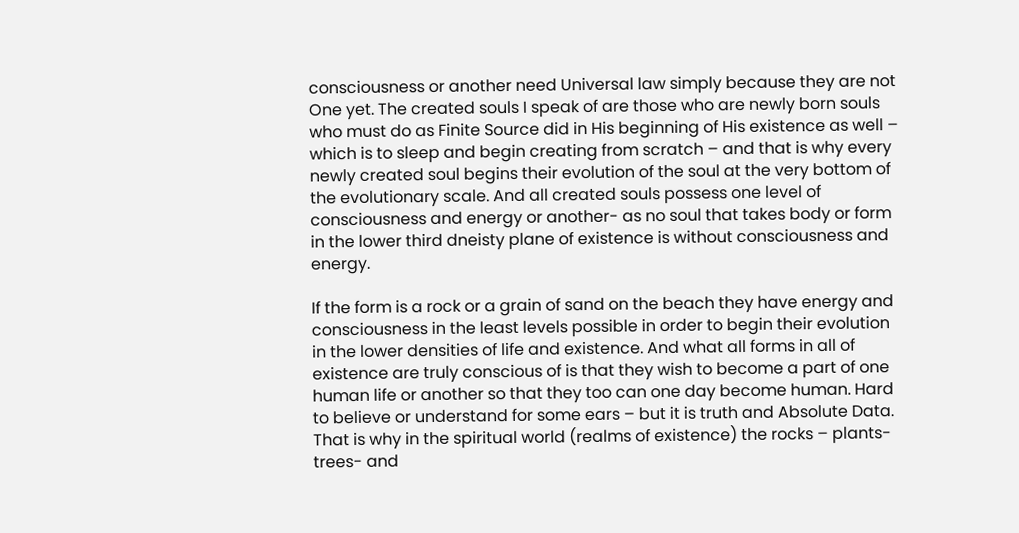consciousness or another need Universal law simply because they are not One yet. The created souls I speak of are those who are newly born souls who must do as Finite Source did in His beginning of His existence as well – which is to sleep and begin creating from scratch – and that is why every newly created soul begins their evolution of the soul at the very bottom of the evolutionary scale. And all created souls possess one level of consciousness and energy or another- as no soul that takes body or form in the lower third dneisty plane of existence is without consciousness and energy.

If the form is a rock or a grain of sand on the beach they have energy and consciousness in the least levels possible in order to begin their evolution in the lower densities of life and existence. And what all forms in all of existence are truly conscious of is that they wish to become a part of one human life or another so that they too can one day become human. Hard to believe or understand for some ears – but it is truth and Absolute Data. That is why in the spiritual world (realms of existence) the rocks – plants- trees- and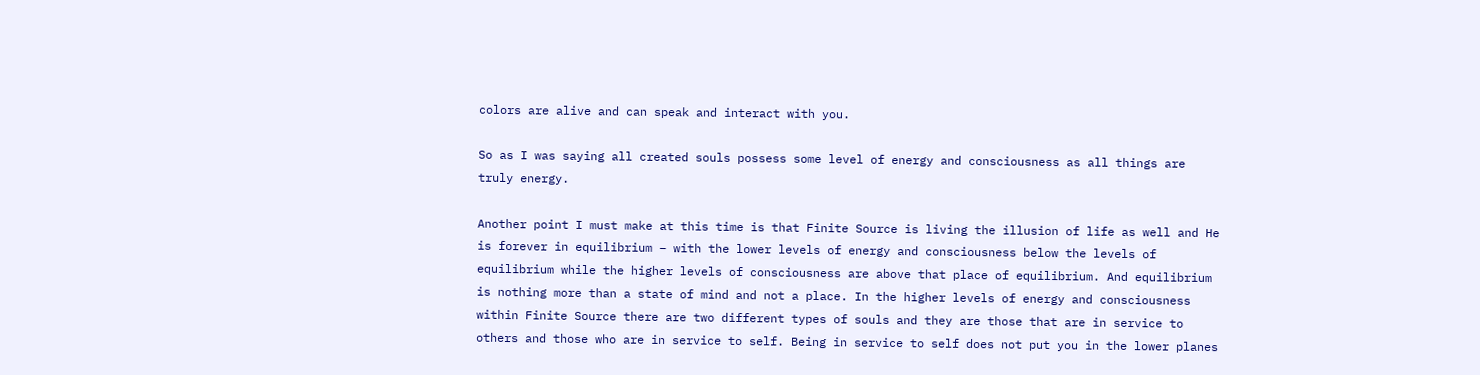colors are alive and can speak and interact with you.

So as I was saying all created souls possess some level of energy and consciousness as all things are truly energy.

Another point I must make at this time is that Finite Source is living the illusion of life as well and He is forever in equilibrium – with the lower levels of energy and consciousness below the levels of equilibrium while the higher levels of consciousness are above that place of equilibrium. And equilibrium is nothing more than a state of mind and not a place. In the higher levels of energy and consciousness within Finite Source there are two different types of souls and they are those that are in service to others and those who are in service to self. Being in service to self does not put you in the lower planes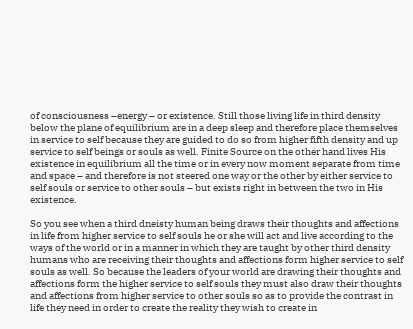of consciousness –energy – or existence. Still those living life in third density below the plane of equilibrium are in a deep sleep and therefore place themselves in service to self because they are guided to do so from higher fifth density and up service to self beings or souls as well. Finite Source on the other hand lives His existence in equilibrium all the time or in every now moment separate from time and space – and therefore is not steered one way or the other by either service to self souls or service to other souls – but exists right in between the two in His existence.

So you see when a third dneisty human being draws their thoughts and affections in life from higher service to self souls he or she will act and live according to the ways of the world or in a manner in which they are taught by other third density humans who are receiving their thoughts and affections form higher service to self souls as well. So because the leaders of your world are drawing their thoughts and affections form the higher service to self souls they must also draw their thoughts and affections from higher service to other souls so as to provide the contrast in life they need in order to create the reality they wish to create in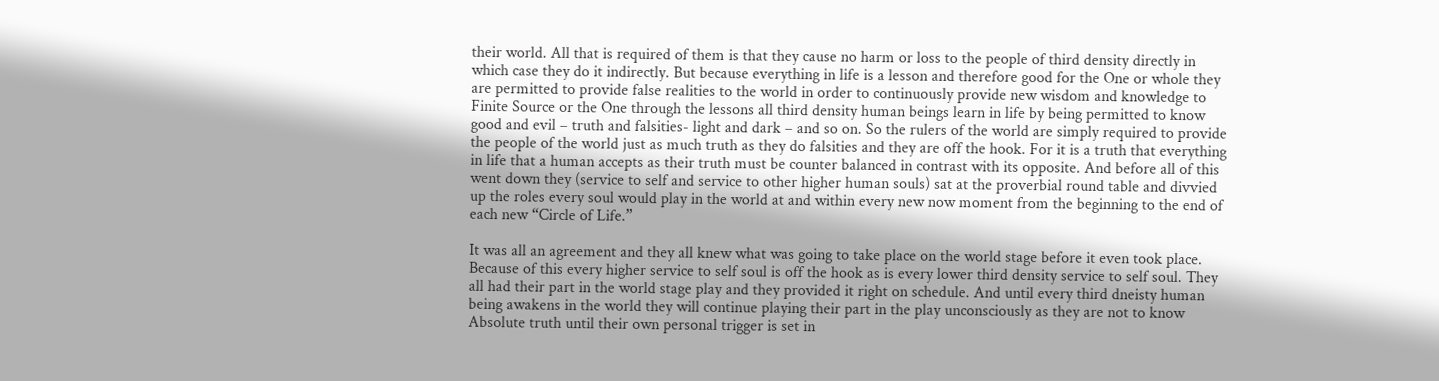their world. All that is required of them is that they cause no harm or loss to the people of third density directly in which case they do it indirectly. But because everything in life is a lesson and therefore good for the One or whole they are permitted to provide false realities to the world in order to continuously provide new wisdom and knowledge to Finite Source or the One through the lessons all third density human beings learn in life by being permitted to know good and evil – truth and falsities- light and dark – and so on. So the rulers of the world are simply required to provide the people of the world just as much truth as they do falsities and they are off the hook. For it is a truth that everything in life that a human accepts as their truth must be counter balanced in contrast with its opposite. And before all of this went down they (service to self and service to other higher human souls) sat at the proverbial round table and divvied up the roles every soul would play in the world at and within every new now moment from the beginning to the end of each new “Circle of Life.”

It was all an agreement and they all knew what was going to take place on the world stage before it even took place. Because of this every higher service to self soul is off the hook as is every lower third density service to self soul. They all had their part in the world stage play and they provided it right on schedule. And until every third dneisty human being awakens in the world they will continue playing their part in the play unconsciously as they are not to know Absolute truth until their own personal trigger is set in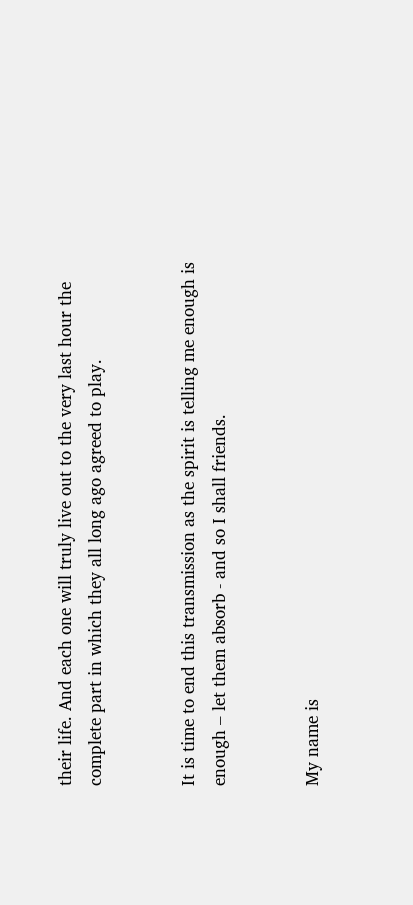their life. And each one will truly live out to the very last hour the complete part in which they all long ago agreed to play.


It is time to end this transmission as the spirit is telling me enough is enough – let them absorb - and so I shall friends.


My name is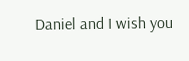Daniel and I wish you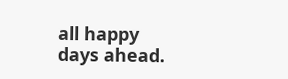all happy days ahead.